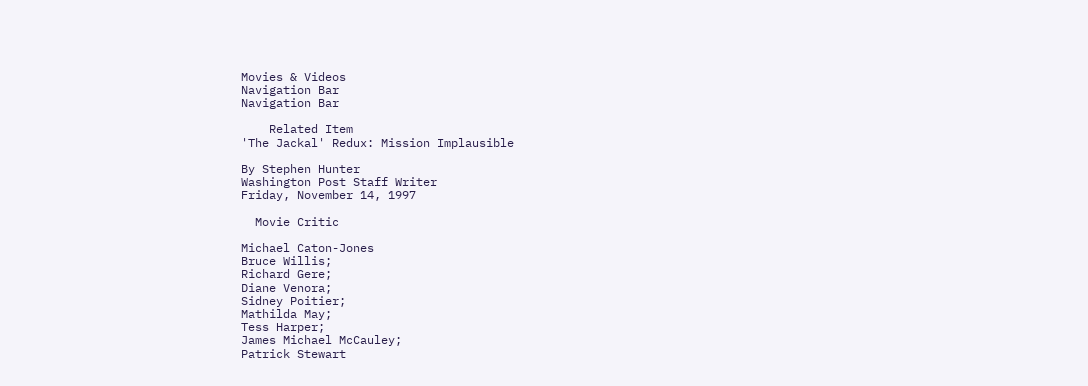Movies & Videos
Navigation Bar
Navigation Bar

    Related Item
'The Jackal' Redux: Mission Implausible

By Stephen Hunter
Washington Post Staff Writer
Friday, November 14, 1997

  Movie Critic

Michael Caton-Jones
Bruce Willis;
Richard Gere;
Diane Venora;
Sidney Poitier;
Mathilda May;
Tess Harper;
James Michael McCauley;
Patrick Stewart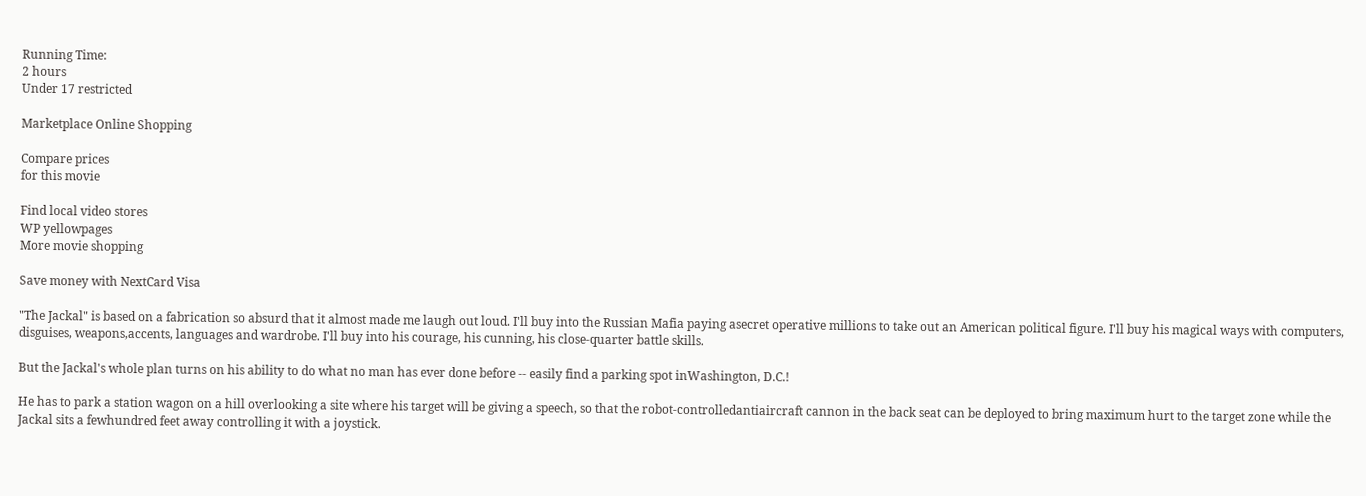Running Time:
2 hours
Under 17 restricted

Marketplace Online Shopping

Compare prices
for this movie

Find local video stores
WP yellowpages
More movie shopping

Save money with NextCard Visa

"The Jackal" is based on a fabrication so absurd that it almost made me laugh out loud. I'll buy into the Russian Mafia paying asecret operative millions to take out an American political figure. I'll buy his magical ways with computers, disguises, weapons,accents, languages and wardrobe. I'll buy into his courage, his cunning, his close-quarter battle skills.

But the Jackal's whole plan turns on his ability to do what no man has ever done before -- easily find a parking spot inWashington, D.C.!

He has to park a station wagon on a hill overlooking a site where his target will be giving a speech, so that the robot-controlledantiaircraft cannon in the back seat can be deployed to bring maximum hurt to the target zone while the Jackal sits a fewhundred feet away controlling it with a joystick.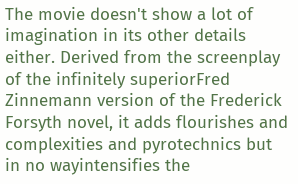The movie doesn't show a lot of imagination in its other details either. Derived from the screenplay of the infinitely superiorFred Zinnemann version of the Frederick Forsyth novel, it adds flourishes and complexities and pyrotechnics but in no wayintensifies the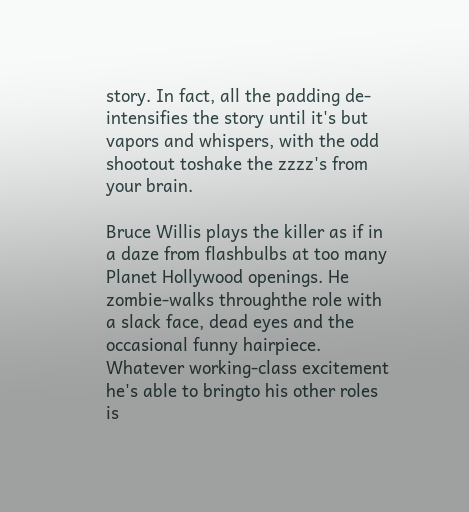story. In fact, all the padding de-intensifies the story until it's but vapors and whispers, with the odd shootout toshake the zzzz's from your brain.

Bruce Willis plays the killer as if in a daze from flashbulbs at too many Planet Hollywood openings. He zombie-walks throughthe role with a slack face, dead eyes and the occasional funny hairpiece. Whatever working-class excitement he's able to bringto his other roles is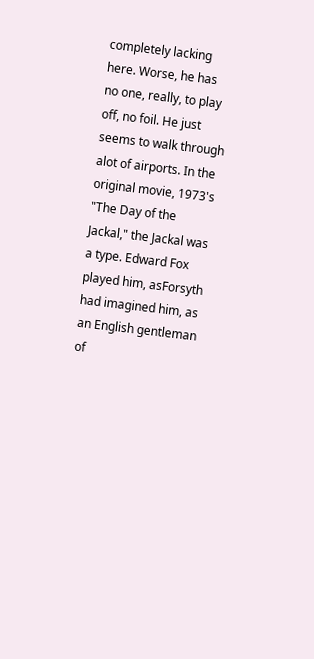completely lacking here. Worse, he has no one, really, to play off, no foil. He just seems to walk through alot of airports. In the original movie, 1973's "The Day of the Jackal," the Jackal was a type. Edward Fox played him, asForsyth had imagined him, as an English gentleman of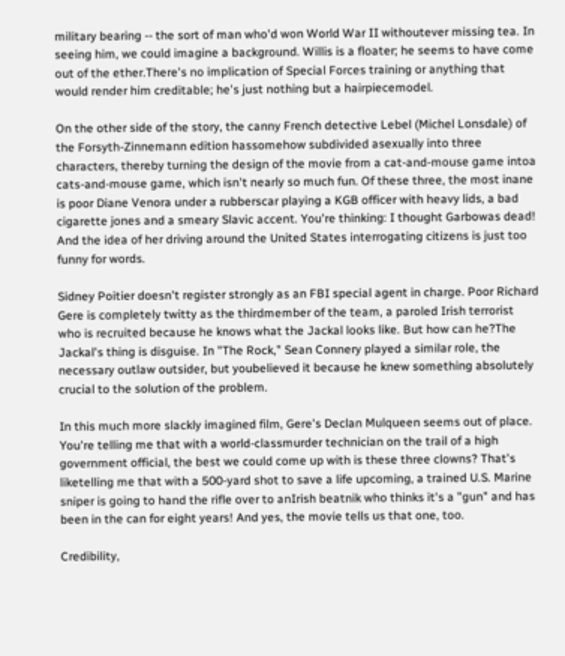military bearing -- the sort of man who'd won World War II withoutever missing tea. In seeing him, we could imagine a background. Willis is a floater; he seems to have come out of the ether.There's no implication of Special Forces training or anything that would render him creditable; he's just nothing but a hairpiecemodel.

On the other side of the story, the canny French detective Lebel (Michel Lonsdale) of the Forsyth-Zinnemann edition hassomehow subdivided asexually into three characters, thereby turning the design of the movie from a cat-and-mouse game intoa cats-and-mouse game, which isn't nearly so much fun. Of these three, the most inane is poor Diane Venora under a rubberscar playing a KGB officer with heavy lids, a bad cigarette jones and a smeary Slavic accent. You're thinking: I thought Garbowas dead! And the idea of her driving around the United States interrogating citizens is just too funny for words.

Sidney Poitier doesn't register strongly as an FBI special agent in charge. Poor Richard Gere is completely twitty as the thirdmember of the team, a paroled Irish terrorist who is recruited because he knows what the Jackal looks like. But how can he?The Jackal's thing is disguise. In "The Rock," Sean Connery played a similar role, the necessary outlaw outsider, but youbelieved it because he knew something absolutely crucial to the solution of the problem.

In this much more slackly imagined film, Gere's Declan Mulqueen seems out of place. You're telling me that with a world-classmurder technician on the trail of a high government official, the best we could come up with is these three clowns? That's liketelling me that with a 500-yard shot to save a life upcoming, a trained U.S. Marine sniper is going to hand the rifle over to anIrish beatnik who thinks it's a "gun" and has been in the can for eight years! And yes, the movie tells us that one, too.

Credibility,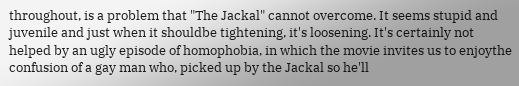throughout, is a problem that "The Jackal" cannot overcome. It seems stupid and juvenile and just when it shouldbe tightening, it's loosening. It's certainly not helped by an ugly episode of homophobia, in which the movie invites us to enjoythe confusion of a gay man who, picked up by the Jackal so he'll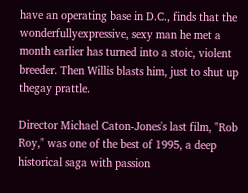have an operating base in D.C., finds that the wonderfullyexpressive, sexy man he met a month earlier has turned into a stoic, violent breeder. Then Willis blasts him, just to shut up thegay prattle.

Director Michael Caton-Jones's last film, "Rob Roy," was one of the best of 1995, a deep historical saga with passion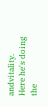andvitality. Here he's doing the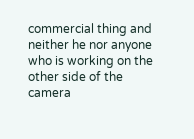commercial thing and neither he nor anyone who is working on the other side of the camera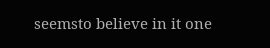seemsto believe in it one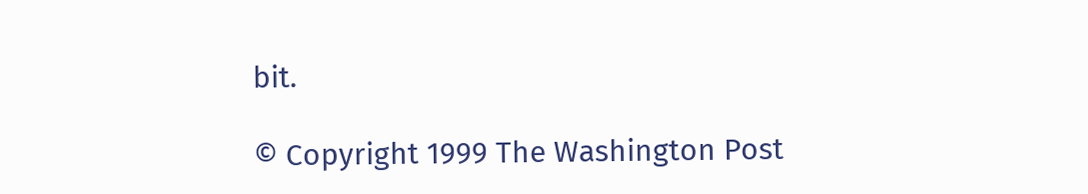bit.

© Copyright 1999 The Washington Post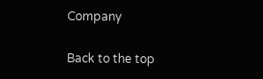Company

Back to the top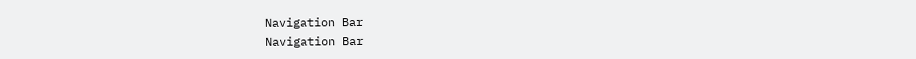Navigation Bar
Navigation Bar